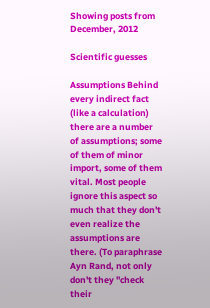Showing posts from December, 2012

Scientific guesses

Assumptions Behind every indirect fact (like a calculation) there are a number of assumptions; some of them of minor import, some of them vital. Most people ignore this aspect so much that they don't even realize the assumptions are there. (To paraphrase Ayn Rand, not only don't they "check their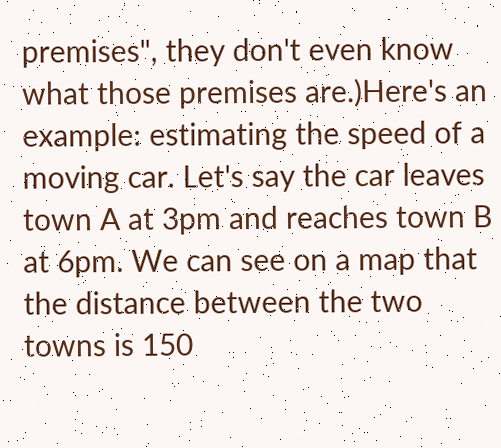premises", they don't even know what those premises are.)Here's an example: estimating the speed of a moving car. Let's say the car leaves town A at 3pm and reaches town B at 6pm. We can see on a map that the distance between the two towns is 150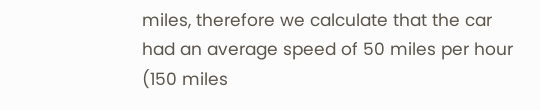miles, therefore we calculate that the car had an average speed of 50 miles per hour (150 miles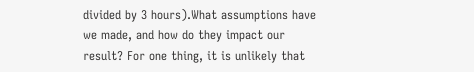divided by 3 hours).What assumptions have we made, and how do they impact our result? For one thing, it is unlikely that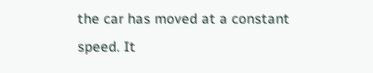the car has moved at a constant speed. It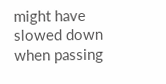might have slowed down when passing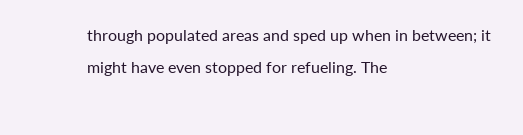through populated areas and sped up when in between; it might have even stopped for refueling. The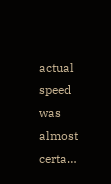actual speed was almost certa…